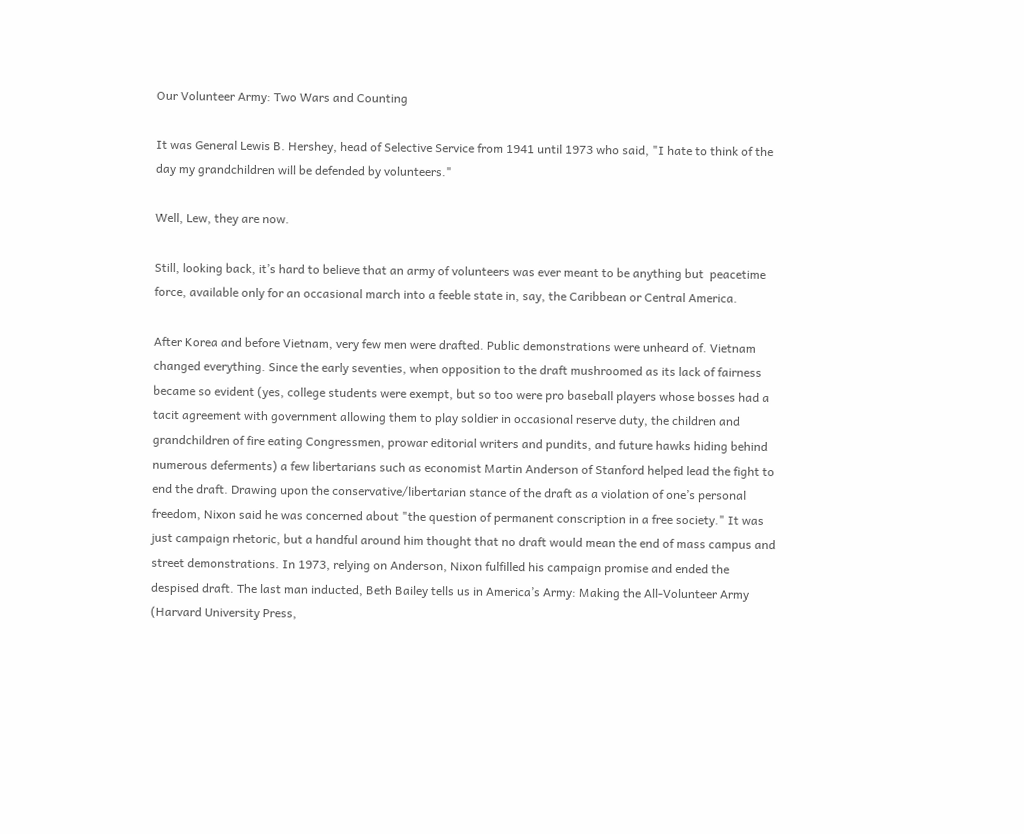Our Volunteer Army: Two Wars and Counting

It was General Lewis B. Hershey, head of Selective Service from 1941 until 1973 who said, "I hate to think of the day my grandchildren will be defended by volunteers."

Well, Lew, they are now.

Still, looking back, it’s hard to believe that an army of volunteers was ever meant to be anything but  peacetime force, available only for an occasional march into a feeble state in, say, the Caribbean or Central America.

After Korea and before Vietnam, very few men were drafted. Public demonstrations were unheard of. Vietnam changed everything. Since the early seventies, when opposition to the draft mushroomed as its lack of fairness became so evident (yes, college students were exempt, but so too were pro baseball players whose bosses had a tacit agreement with government allowing them to play soldier in occasional reserve duty, the children and grandchildren of fire eating Congressmen, prowar editorial writers and pundits, and future hawks hiding behind numerous deferments) a few libertarians such as economist Martin Anderson of Stanford helped lead the fight to end the draft. Drawing upon the conservative/libertarian stance of the draft as a violation of one’s personal freedom, Nixon said he was concerned about "the question of permanent conscription in a free society." It was just campaign rhetoric, but a handful around him thought that no draft would mean the end of mass campus and street demonstrations. In 1973, relying on Anderson, Nixon fulfilled his campaign promise and ended the despised draft. The last man inducted, Beth Bailey tells us in America’s Army: Making the All-Volunteer Army (Harvard University Press,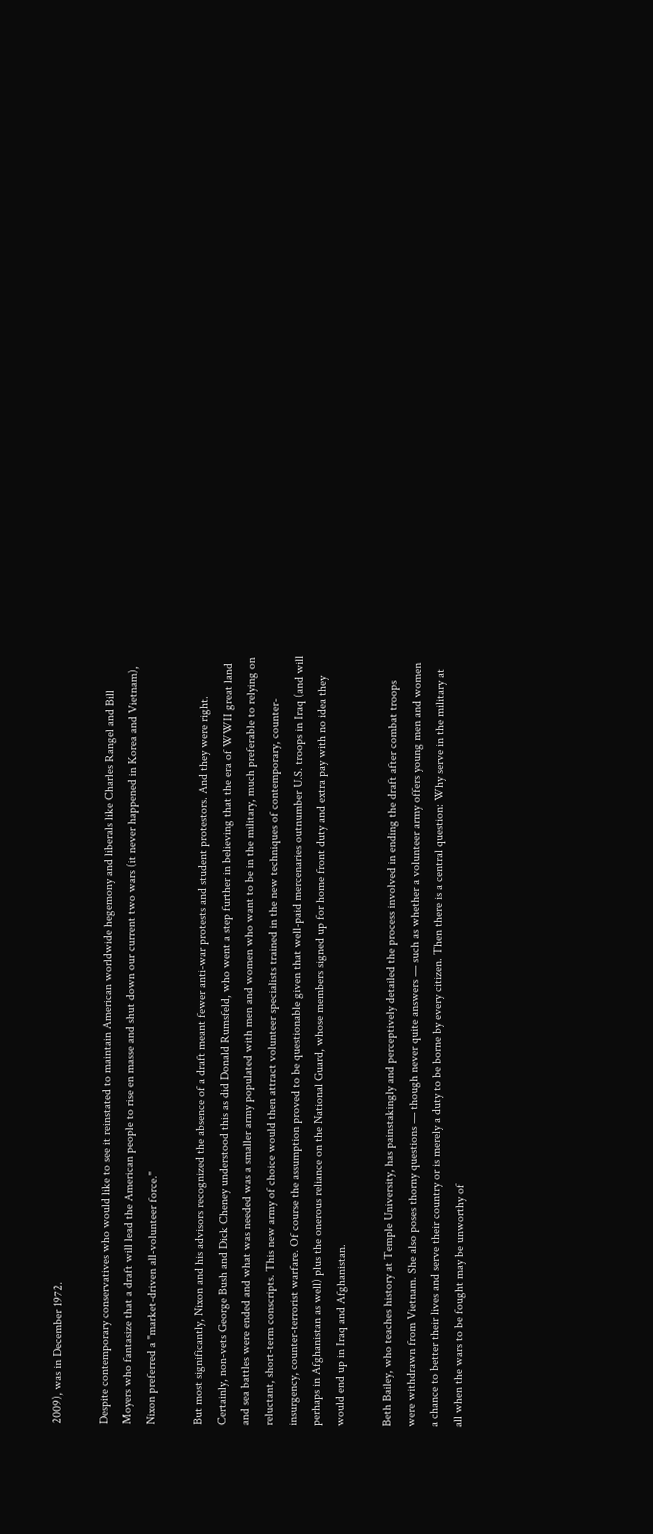2009), was in December 1972.

Despite contemporary conservatives who would like to see it reinstated to maintain American worldwide hegemony and liberals like Charles Rangel and Bill Moyers who fantasize that a draft will lead the American people to rise en masse and shut down our current two wars (it never happened in Korea and Vietnam), Nixon preferred a "market-driven all-volunteer force."

But most significantly, Nixon and his advisors recognized the absence of a draft meant fewer anti-war protests and student protestors. And they were right. Certainly, non-vets George Bush and Dick Cheney understood this as did Donald Rumsfeld, who went a step further in believing that the era of WWII great land and sea battles were ended and what was needed was a smaller army populated with men and women who want to be in the military, much preferable to relying on reluctant, short-term conscripts. This new army of choice would then attract volunteer specialists trained in the new techniques of contemporary, counter-insurgency, counter-terrorist warfare. Of course the assumption proved to be questionable given that well-paid mercenaries outnumber U.S. troops in Iraq (and will perhaps in Afghanistan as well) plus the onerous reliance on the National Guard, whose members signed up for home front duty and extra pay with no idea they would end up in Iraq and Afghanistan.

Beth Bailey, who teaches history at Temple University, has painstakingly and perceptively detailed the process involved in ending the draft after combat troops were withdrawn from Vietnam. She also poses thorny questions — though never quite answers — such as whether a volunteer army offers young men and women a chance to better their lives and serve their country or is merely a duty to be borne by every citizen. Then there is a central question: Why serve in the military at all when the wars to be fought may be unworthy of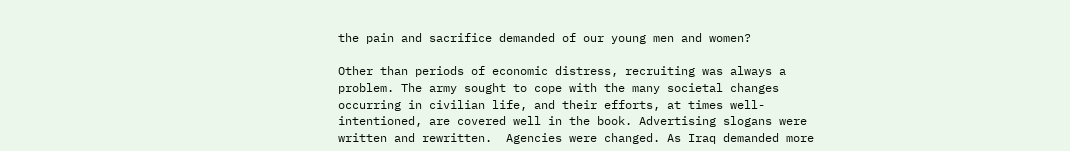the pain and sacrifice demanded of our young men and women?

Other than periods of economic distress, recruiting was always a problem. The army sought to cope with the many societal changes occurring in civilian life, and their efforts, at times well-intentioned, are covered well in the book. Advertising slogans were written and rewritten.  Agencies were changed. As Iraq demanded more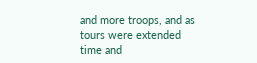and more troops, and as tours were extended time and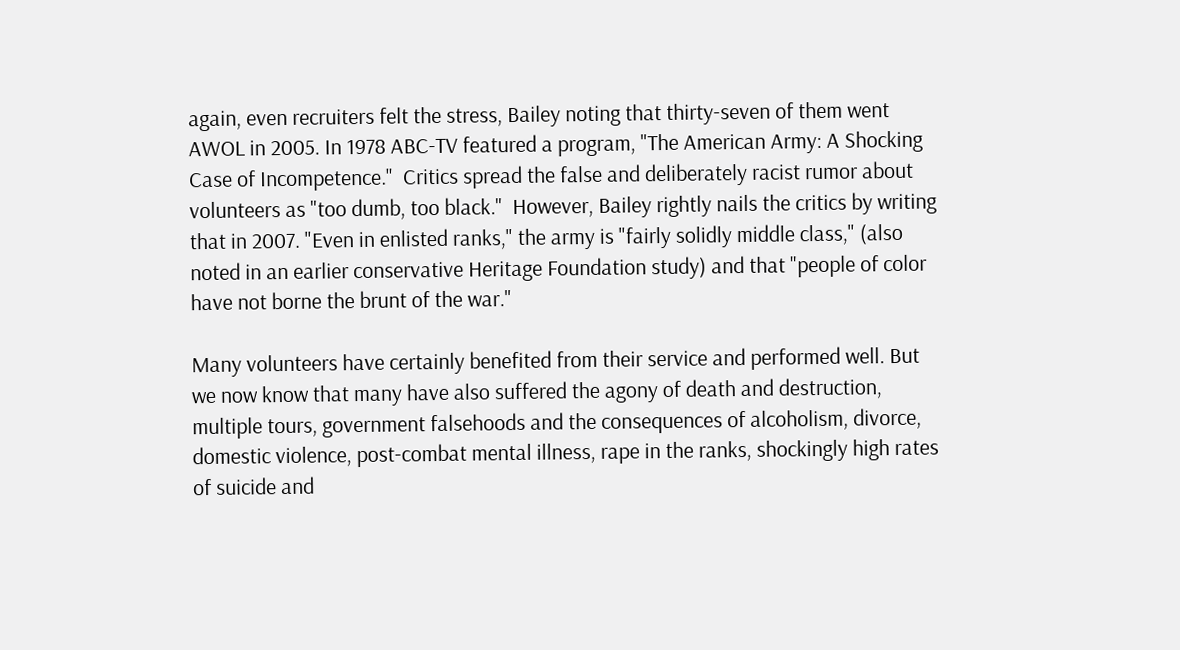again, even recruiters felt the stress, Bailey noting that thirty-seven of them went AWOL in 2005. In 1978 ABC-TV featured a program, "The American Army: A Shocking Case of Incompetence."  Critics spread the false and deliberately racist rumor about volunteers as "too dumb, too black."  However, Bailey rightly nails the critics by writing that in 2007. "Even in enlisted ranks," the army is "fairly solidly middle class," (also noted in an earlier conservative Heritage Foundation study) and that "people of color have not borne the brunt of the war."

Many volunteers have certainly benefited from their service and performed well. But we now know that many have also suffered the agony of death and destruction, multiple tours, government falsehoods and the consequences of alcoholism, divorce, domestic violence, post-combat mental illness, rape in the ranks, shockingly high rates of suicide and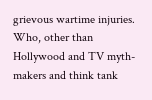grievous wartime injuries. Who, other than Hollywood and TV myth-makers and think tank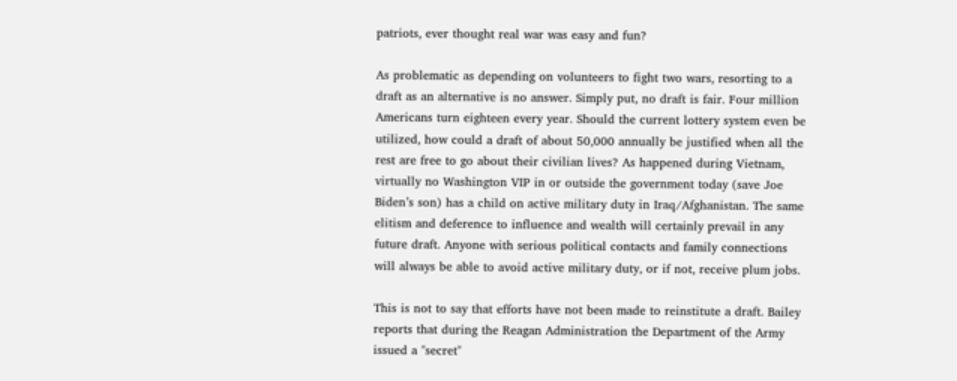patriots, ever thought real war was easy and fun?

As problematic as depending on volunteers to fight two wars, resorting to a draft as an alternative is no answer. Simply put, no draft is fair. Four million Americans turn eighteen every year. Should the current lottery system even be utilized, how could a draft of about 50,000 annually be justified when all the rest are free to go about their civilian lives? As happened during Vietnam, virtually no Washington VIP in or outside the government today (save Joe Biden’s son) has a child on active military duty in Iraq/Afghanistan. The same elitism and deference to influence and wealth will certainly prevail in any future draft. Anyone with serious political contacts and family connections will always be able to avoid active military duty, or if not, receive plum jobs.

This is not to say that efforts have not been made to reinstitute a draft. Bailey reports that during the Reagan Administration the Department of the Army issued a "secret"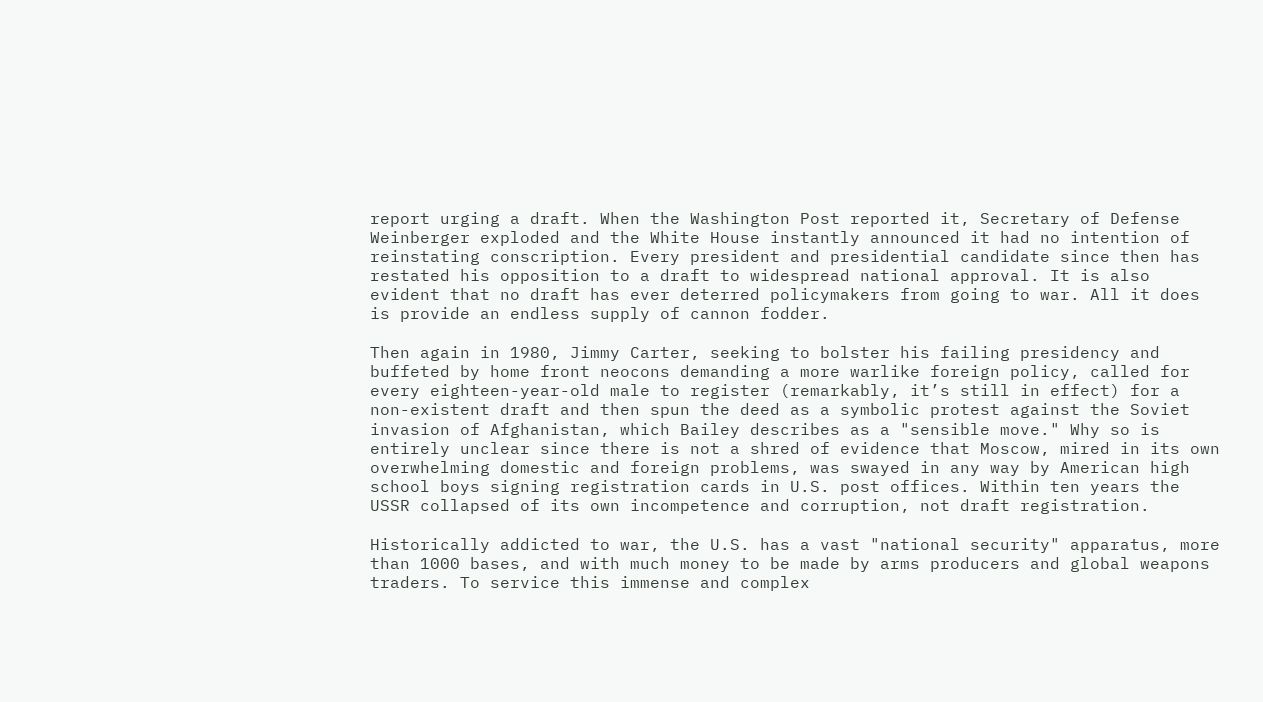report urging a draft. When the Washington Post reported it, Secretary of Defense Weinberger exploded and the White House instantly announced it had no intention of reinstating conscription. Every president and presidential candidate since then has restated his opposition to a draft to widespread national approval. It is also evident that no draft has ever deterred policymakers from going to war. All it does is provide an endless supply of cannon fodder.

Then again in 1980, Jimmy Carter, seeking to bolster his failing presidency and buffeted by home front neocons demanding a more warlike foreign policy, called for every eighteen-year-old male to register (remarkably, it’s still in effect) for a non-existent draft and then spun the deed as a symbolic protest against the Soviet invasion of Afghanistan, which Bailey describes as a "sensible move." Why so is entirely unclear since there is not a shred of evidence that Moscow, mired in its own overwhelming domestic and foreign problems, was swayed in any way by American high school boys signing registration cards in U.S. post offices. Within ten years the USSR collapsed of its own incompetence and corruption, not draft registration.

Historically addicted to war, the U.S. has a vast "national security" apparatus, more than 1000 bases, and with much money to be made by arms producers and global weapons traders. To service this immense and complex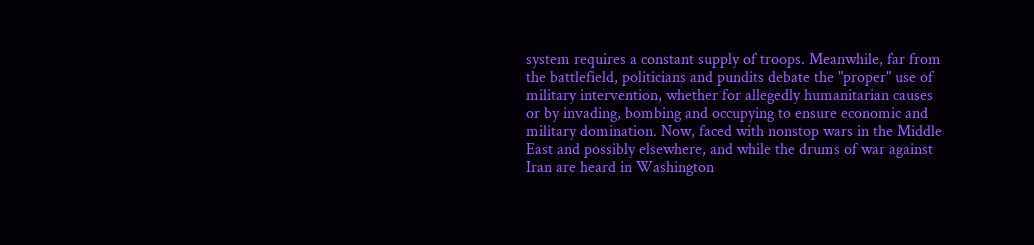system requires a constant supply of troops. Meanwhile, far from the battlefield, politicians and pundits debate the "proper" use of military intervention, whether for allegedly humanitarian causes or by invading, bombing and occupying to ensure economic and military domination. Now, faced with nonstop wars in the Middle East and possibly elsewhere, and while the drums of war against Iran are heard in Washington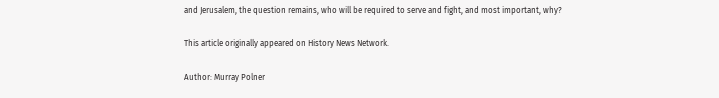and Jerusalem, the question remains, who will be required to serve and fight, and most important, why?

This article originally appeared on History News Network.

Author: Murray Polner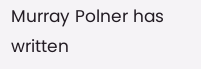Murray Polner has written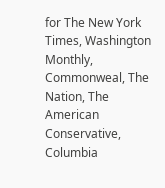for The New York Times, Washington Monthly, Commonweal, The Nation, The American Conservative, Columbia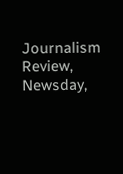Journalism Review, Newsday,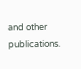and other publications.